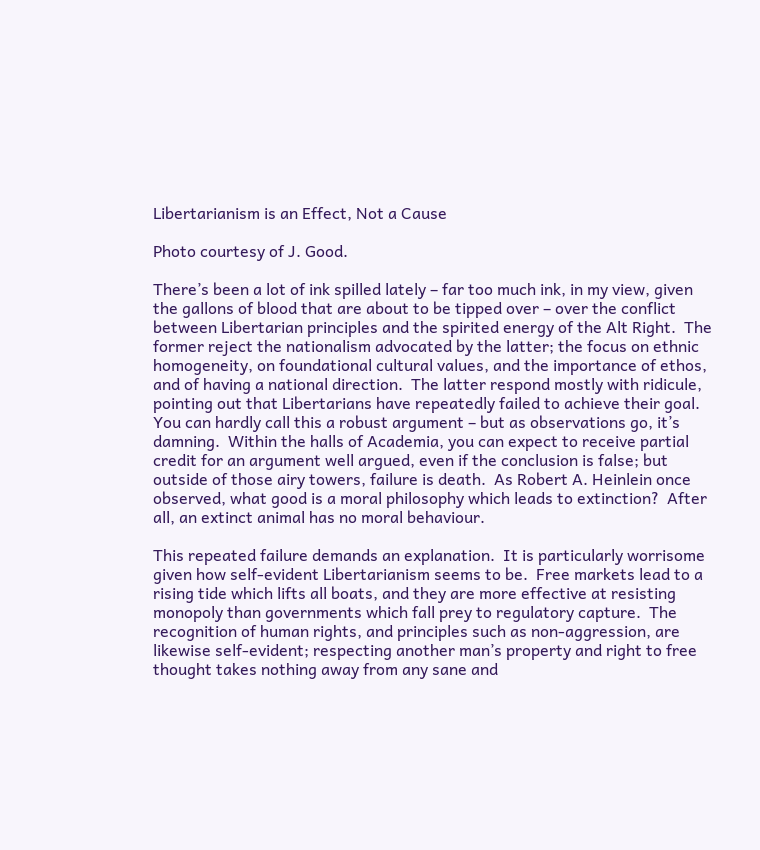Libertarianism is an Effect, Not a Cause

Photo courtesy of J. Good.

There’s been a lot of ink spilled lately – far too much ink, in my view, given the gallons of blood that are about to be tipped over – over the conflict between Libertarian principles and the spirited energy of the Alt Right.  The former reject the nationalism advocated by the latter; the focus on ethnic homogeneity, on foundational cultural values, and the importance of ethos, and of having a national direction.  The latter respond mostly with ridicule, pointing out that Libertarians have repeatedly failed to achieve their goal.  You can hardly call this a robust argument – but as observations go, it’s damning.  Within the halls of Academia, you can expect to receive partial credit for an argument well argued, even if the conclusion is false; but outside of those airy towers, failure is death.  As Robert A. Heinlein once observed, what good is a moral philosophy which leads to extinction?  After all, an extinct animal has no moral behaviour.

This repeated failure demands an explanation.  It is particularly worrisome given how self-evident Libertarianism seems to be.  Free markets lead to a rising tide which lifts all boats, and they are more effective at resisting monopoly than governments which fall prey to regulatory capture.  The recognition of human rights, and principles such as non-aggression, are likewise self-evident; respecting another man’s property and right to free thought takes nothing away from any sane and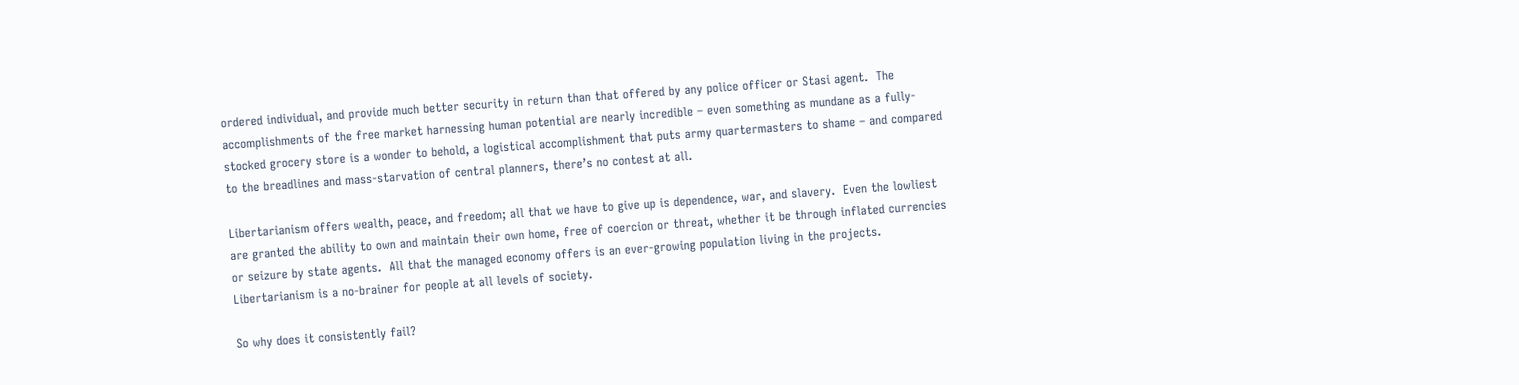ordered individual, and provide much better security in return than that offered by any police officer or Stasi agent.  The accomplishments of the free market harnessing human potential are nearly incredible – even something as mundane as a fully-stocked grocery store is a wonder to behold, a logistical accomplishment that puts army quartermasters to shame – and compared to the breadlines and mass-starvation of central planners, there’s no contest at all.

Libertarianism offers wealth, peace, and freedom; all that we have to give up is dependence, war, and slavery.  Even the lowliest are granted the ability to own and maintain their own home, free of coercion or threat, whether it be through inflated currencies or seizure by state agents.  All that the managed economy offers is an ever-growing population living in the projects.  Libertarianism is a no-brainer for people at all levels of society.

So why does it consistently fail?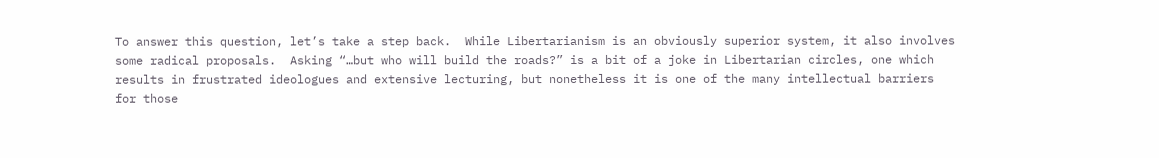To answer this question, let’s take a step back.  While Libertarianism is an obviously superior system, it also involves some radical proposals.  Asking “…but who will build the roads?” is a bit of a joke in Libertarian circles, one which results in frustrated ideologues and extensive lecturing, but nonetheless it is one of the many intellectual barriers for those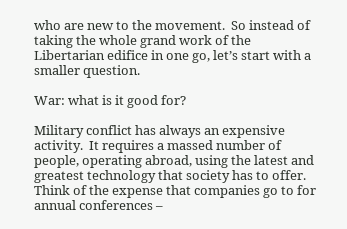who are new to the movement.  So instead of taking the whole grand work of the Libertarian edifice in one go, let’s start with a smaller question.

War: what is it good for?

Military conflict has always an expensive activity.  It requires a massed number of people, operating abroad, using the latest and greatest technology that society has to offer.  Think of the expense that companies go to for annual conferences –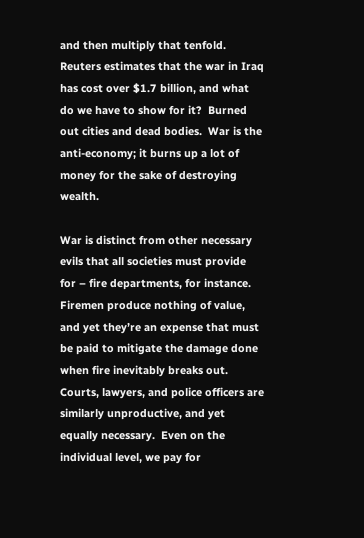and then multiply that tenfold.  Reuters estimates that the war in Iraq has cost over $1.7 billion, and what do we have to show for it?  Burned out cities and dead bodies.  War is the anti-economy; it burns up a lot of money for the sake of destroying wealth.

War is distinct from other necessary evils that all societies must provide for – fire departments, for instance.  Firemen produce nothing of value, and yet they’re an expense that must be paid to mitigate the damage done when fire inevitably breaks out.  Courts, lawyers, and police officers are similarly unproductive, and yet equally necessary.  Even on the individual level, we pay for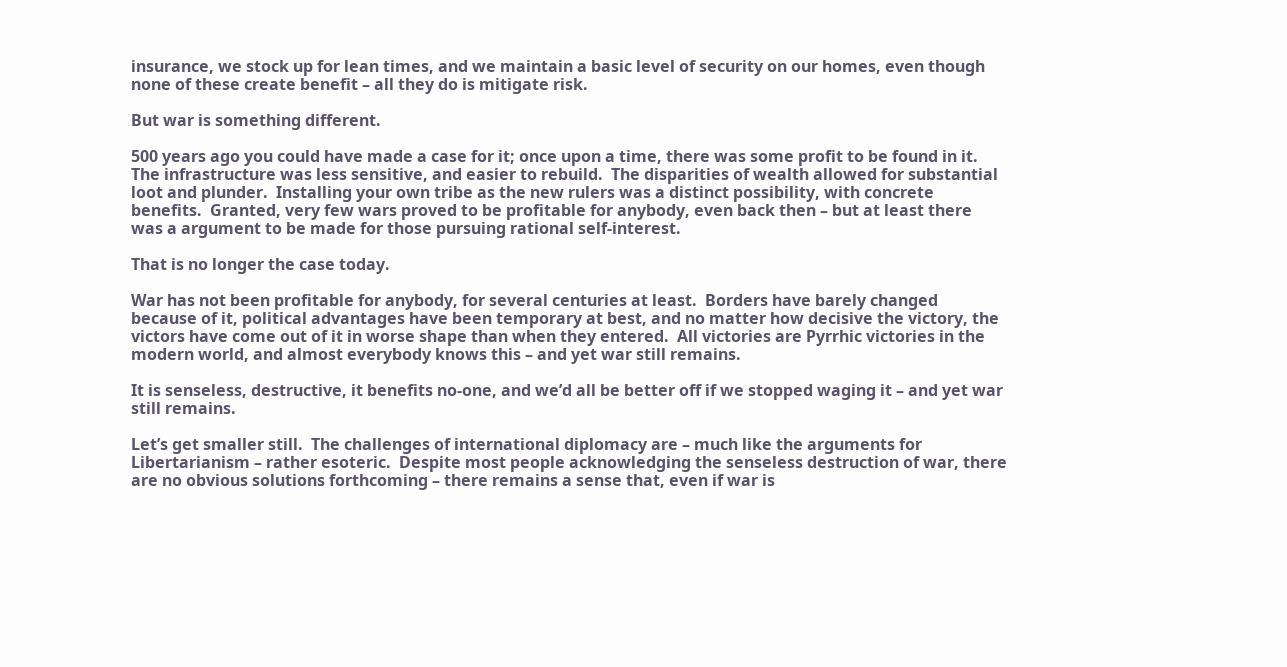insurance, we stock up for lean times, and we maintain a basic level of security on our homes, even though none of these create benefit – all they do is mitigate risk.

But war is something different.

500 years ago you could have made a case for it; once upon a time, there was some profit to be found in it.  The infrastructure was less sensitive, and easier to rebuild.  The disparities of wealth allowed for substantial loot and plunder.  Installing your own tribe as the new rulers was a distinct possibility, with concrete benefits.  Granted, very few wars proved to be profitable for anybody, even back then – but at least there was a argument to be made for those pursuing rational self-interest.

That is no longer the case today.

War has not been profitable for anybody, for several centuries at least.  Borders have barely changed because of it, political advantages have been temporary at best, and no matter how decisive the victory, the victors have come out of it in worse shape than when they entered.  All victories are Pyrrhic victories in the modern world, and almost everybody knows this – and yet war still remains.

It is senseless, destructive, it benefits no-one, and we’d all be better off if we stopped waging it – and yet war still remains.

Let’s get smaller still.  The challenges of international diplomacy are – much like the arguments for Libertarianism – rather esoteric.  Despite most people acknowledging the senseless destruction of war, there are no obvious solutions forthcoming – there remains a sense that, even if war is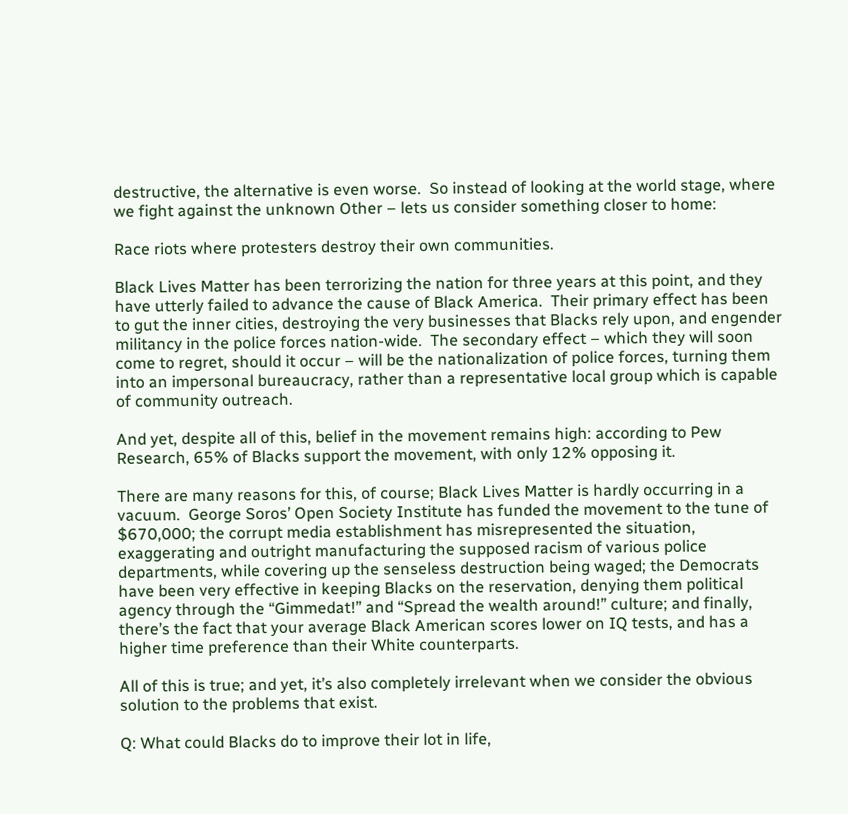destructive, the alternative is even worse.  So instead of looking at the world stage, where we fight against the unknown Other – lets us consider something closer to home:

Race riots where protesters destroy their own communities.

Black Lives Matter has been terrorizing the nation for three years at this point, and they have utterly failed to advance the cause of Black America.  Their primary effect has been to gut the inner cities, destroying the very businesses that Blacks rely upon, and engender militancy in the police forces nation-wide.  The secondary effect – which they will soon come to regret, should it occur – will be the nationalization of police forces, turning them into an impersonal bureaucracy, rather than a representative local group which is capable of community outreach.

And yet, despite all of this, belief in the movement remains high: according to Pew Research, 65% of Blacks support the movement, with only 12% opposing it.

There are many reasons for this, of course; Black Lives Matter is hardly occurring in a vacuum.  George Soros’ Open Society Institute has funded the movement to the tune of $670,000; the corrupt media establishment has misrepresented the situation, exaggerating and outright manufacturing the supposed racism of various police departments, while covering up the senseless destruction being waged; the Democrats have been very effective in keeping Blacks on the reservation, denying them political agency through the “Gimmedat!” and “Spread the wealth around!” culture; and finally, there’s the fact that your average Black American scores lower on IQ tests, and has a higher time preference than their White counterparts.

All of this is true; and yet, it’s also completely irrelevant when we consider the obvious solution to the problems that exist.

Q: What could Blacks do to improve their lot in life,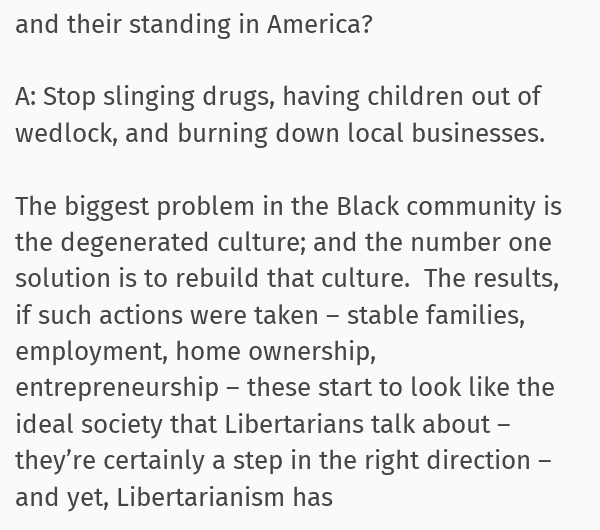and their standing in America?

A: Stop slinging drugs, having children out of wedlock, and burning down local businesses.

The biggest problem in the Black community is the degenerated culture; and the number one solution is to rebuild that culture.  The results, if such actions were taken – stable families, employment, home ownership, entrepreneurship – these start to look like the ideal society that Libertarians talk about – they’re certainly a step in the right direction – and yet, Libertarianism has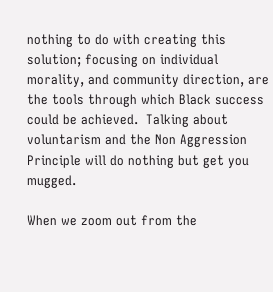nothing to do with creating this solution; focusing on individual morality, and community direction, are the tools through which Black success could be achieved.  Talking about voluntarism and the Non Aggression Principle will do nothing but get you mugged.

When we zoom out from the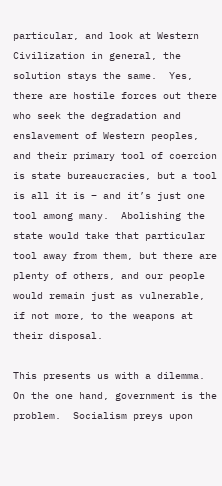particular, and look at Western Civilization in general, the solution stays the same.  Yes, there are hostile forces out there who seek the degradation and enslavement of Western peoples, and their primary tool of coercion is state bureaucracies, but a tool is all it is – and it’s just one tool among many.  Abolishing the state would take that particular tool away from them, but there are plenty of others, and our people would remain just as vulnerable, if not more, to the weapons at their disposal.

This presents us with a dilemma.  On the one hand, government is the problem.  Socialism preys upon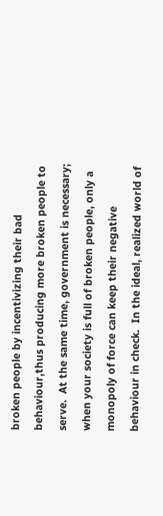broken people by incentivizing their bad behaviour,thus producing more broken people to serve.  At the same time, government is necessary; when your society is full of broken people, only a monopoly of force can keep their negative behaviour in check.  In the ideal, realized world of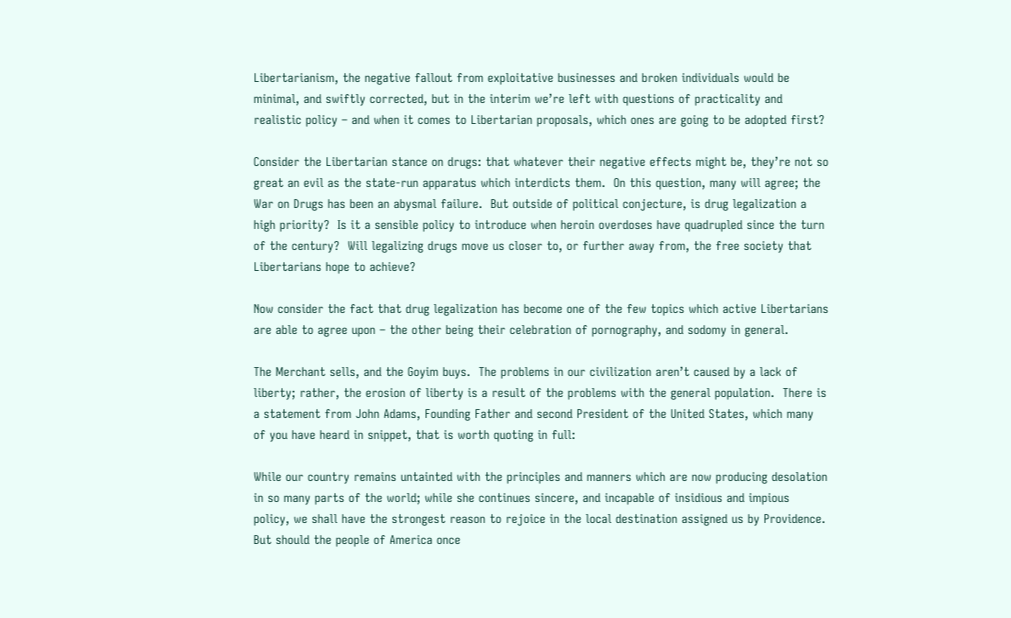Libertarianism, the negative fallout from exploitative businesses and broken individuals would be minimal, and swiftly corrected, but in the interim we’re left with questions of practicality and realistic policy – and when it comes to Libertarian proposals, which ones are going to be adopted first?

Consider the Libertarian stance on drugs: that whatever their negative effects might be, they’re not so great an evil as the state-run apparatus which interdicts them.  On this question, many will agree; the War on Drugs has been an abysmal failure.  But outside of political conjecture, is drug legalization a high priority?  Is it a sensible policy to introduce when heroin overdoses have quadrupled since the turn of the century?  Will legalizing drugs move us closer to, or further away from, the free society that Libertarians hope to achieve?

Now consider the fact that drug legalization has become one of the few topics which active Libertarians are able to agree upon – the other being their celebration of pornography, and sodomy in general.

The Merchant sells, and the Goyim buys.  The problems in our civilization aren’t caused by a lack of liberty; rather, the erosion of liberty is a result of the problems with the general population.  There is a statement from John Adams, Founding Father and second President of the United States, which many of you have heard in snippet, that is worth quoting in full:

While our country remains untainted with the principles and manners which are now producing desolation in so many parts of the world; while she continues sincere, and incapable of insidious and impious policy, we shall have the strongest reason to rejoice in the local destination assigned us by Providence. But should the people of America once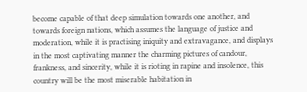become capable of that deep simulation towards one another, and towards foreign nations, which assumes the language of justice and moderation, while it is practising iniquity and extravagance, and displays in the most captivating manner the charming pictures of candour, frankness, and sincerity, while it is rioting in rapine and insolence, this country will be the most miserable habitation in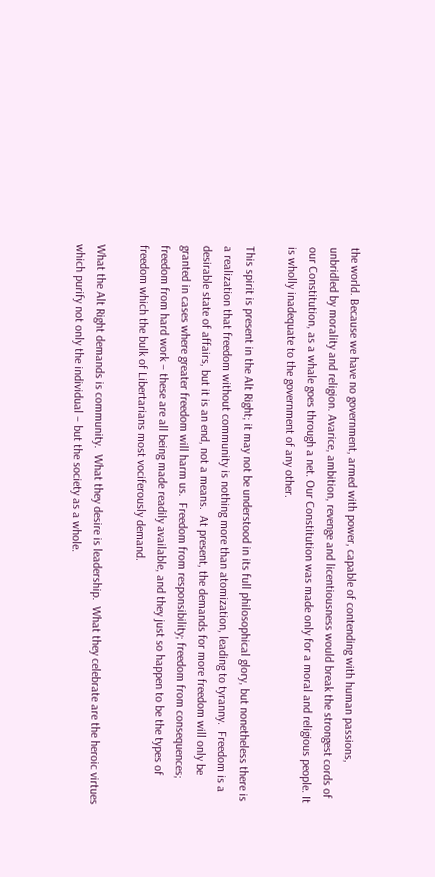the world. Because we have no government, armed with power, capable of contending with human passions, unbridled by morality and religion. Avarice, ambition, revenge and licentiousness would break the strongest cords of our Constitution, as a whale goes through a net. Our Constitution was made only for a moral and religious people. It is wholly inadequate to the government of any other.

This spirit is present in the Alt Right; it may not be understood in its full philosophical glory, but nonetheless there is a realization that freedom without community is nothing more than atomization, leading to tyranny.  Freedom is a desirable state of affairs, but it is an end, not a means.  At present, the demands for more freedom will only be granted in cases where greater freedom will harm us.  Freedom from responsibility; freedom from consequences; freedom from hard work – these are all being made readily available, and they just so happen to be the types of freedom which the bulk of Libertarians most vociferously demand.

What the Alt Right demands is community.  What they desire is leadership.  What they celebrate are the heroic virtues which purify not only the individual – but the society as a whole.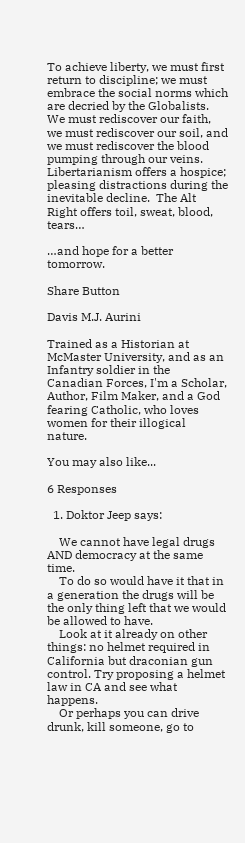To achieve liberty, we must first return to discipline; we must embrace the social norms which are decried by the Globalists.  We must rediscover our faith, we must rediscover our soil, and we must rediscover the blood pumping through our veins.  Libertarianism offers a hospice; pleasing distractions during the inevitable decline.  The Alt Right offers toil, sweat, blood, tears…

…and hope for a better tomorrow.

Share Button

Davis M.J. Aurini

Trained as a Historian at McMaster University, and as an Infantry soldier in the Canadian Forces, I'm a Scholar, Author, Film Maker, and a God fearing Catholic, who loves women for their illogical nature.

You may also like...

6 Responses

  1. Doktor Jeep says:

    We cannot have legal drugs AND democracy at the same time.
    To do so would have it that in a generation the drugs will be the only thing left that we would be allowed to have.
    Look at it already on other things: no helmet required in California but draconian gun control. Try proposing a helmet law in CA and see what happens.
    Or perhaps you can drive drunk, kill someone, go to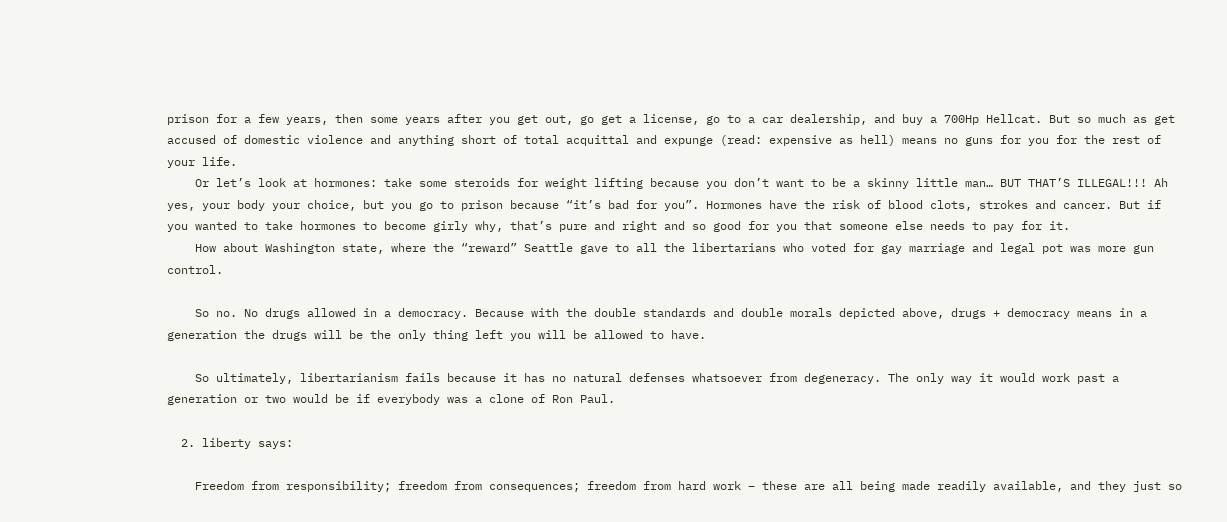prison for a few years, then some years after you get out, go get a license, go to a car dealership, and buy a 700Hp Hellcat. But so much as get accused of domestic violence and anything short of total acquittal and expunge (read: expensive as hell) means no guns for you for the rest of your life.
    Or let’s look at hormones: take some steroids for weight lifting because you don’t want to be a skinny little man… BUT THAT’S ILLEGAL!!! Ah yes, your body your choice, but you go to prison because “it’s bad for you”. Hormones have the risk of blood clots, strokes and cancer. But if you wanted to take hormones to become girly why, that’s pure and right and so good for you that someone else needs to pay for it.
    How about Washington state, where the “reward” Seattle gave to all the libertarians who voted for gay marriage and legal pot was more gun control.

    So no. No drugs allowed in a democracy. Because with the double standards and double morals depicted above, drugs + democracy means in a generation the drugs will be the only thing left you will be allowed to have.

    So ultimately, libertarianism fails because it has no natural defenses whatsoever from degeneracy. The only way it would work past a generation or two would be if everybody was a clone of Ron Paul.

  2. liberty says:

    Freedom from responsibility; freedom from consequences; freedom from hard work – these are all being made readily available, and they just so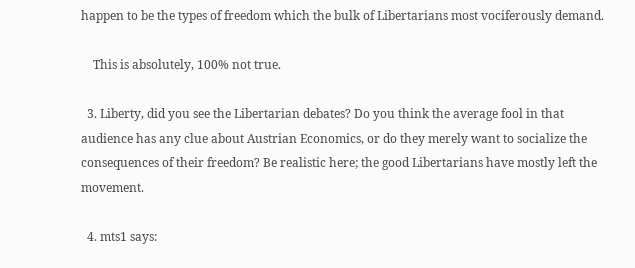happen to be the types of freedom which the bulk of Libertarians most vociferously demand.

    This is absolutely, 100% not true.

  3. Liberty, did you see the Libertarian debates? Do you think the average fool in that audience has any clue about Austrian Economics, or do they merely want to socialize the consequences of their freedom? Be realistic here; the good Libertarians have mostly left the movement.

  4. mts1 says: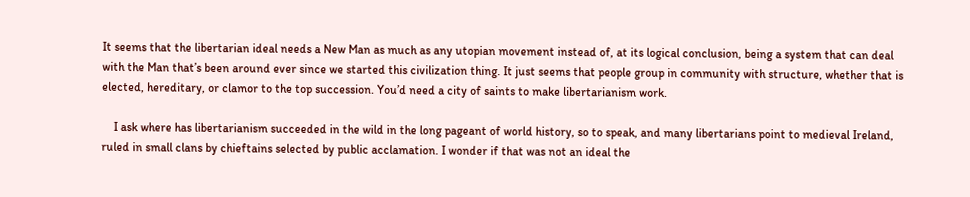It seems that the libertarian ideal needs a New Man as much as any utopian movement instead of, at its logical conclusion, being a system that can deal with the Man that’s been around ever since we started this civilization thing. It just seems that people group in community with structure, whether that is elected, hereditary, or clamor to the top succession. You’d need a city of saints to make libertarianism work.

    I ask where has libertarianism succeeded in the wild in the long pageant of world history, so to speak, and many libertarians point to medieval Ireland, ruled in small clans by chieftains selected by public acclamation. I wonder if that was not an ideal the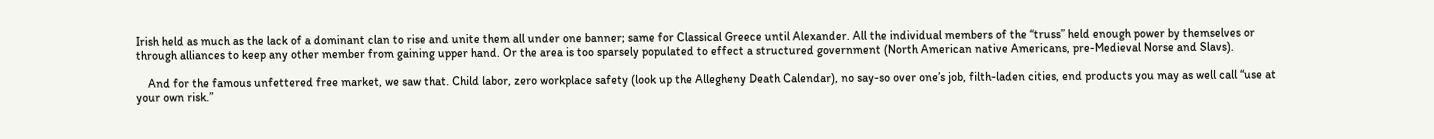Irish held as much as the lack of a dominant clan to rise and unite them all under one banner; same for Classical Greece until Alexander. All the individual members of the “truss” held enough power by themselves or through alliances to keep any other member from gaining upper hand. Or the area is too sparsely populated to effect a structured government (North American native Americans, pre-Medieval Norse and Slavs).

    And for the famous unfettered free market, we saw that. Child labor, zero workplace safety (look up the Allegheny Death Calendar), no say-so over one’s job, filth-laden cities, end products you may as well call “use at your own risk.”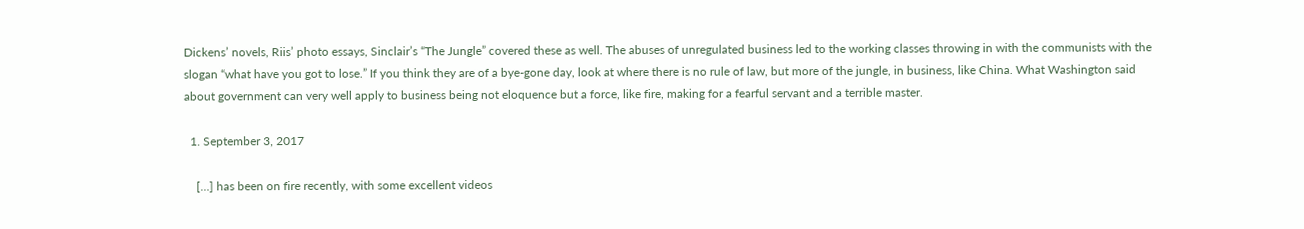Dickens’ novels, Riis’ photo essays, Sinclair’s “The Jungle” covered these as well. The abuses of unregulated business led to the working classes throwing in with the communists with the slogan “what have you got to lose.” If you think they are of a bye-gone day, look at where there is no rule of law, but more of the jungle, in business, like China. What Washington said about government can very well apply to business being not eloquence but a force, like fire, making for a fearful servant and a terrible master.

  1. September 3, 2017

    […] has been on fire recently, with some excellent videos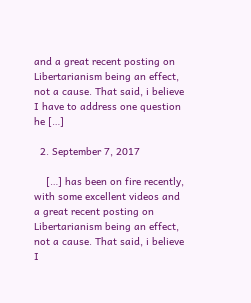and a great recent posting on Libertarianism being an effect, not a cause. That said, i believe I have to address one question he […]

  2. September 7, 2017

    […] has been on fire recently, with some excellent videos and a great recent posting on Libertarianism being an effect, not a cause. That said, i believe I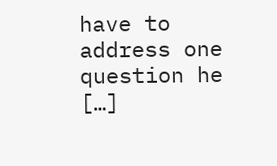have to address one question he […]